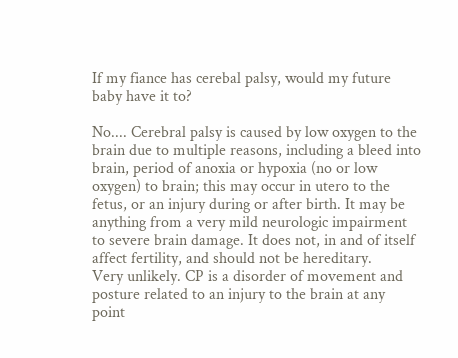If my fiance has cerebal palsy, would my future baby have it to?

No.... Cerebral palsy is caused by low oxygen to the brain due to multiple reasons, including a bleed into brain, period of anoxia or hypoxia (no or low oxygen) to brain; this may occur in utero to the fetus, or an injury during or after birth. It may be anything from a very mild neurologic impairment to severe brain damage. It does not, in and of itself affect fertility, and should not be hereditary.
Very unlikely. CP is a disorder of movement and posture related to an injury to the brain at any point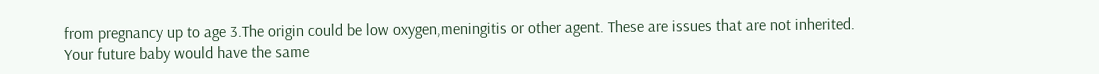from pregnancy up to age 3.The origin could be low oxygen,meningitis or other agent. These are issues that are not inherited. Your future baby would have the same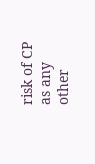risk of CP as any other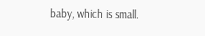baby, which is small.